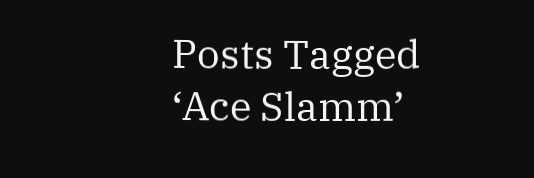Posts Tagged ‘Ace Slamm’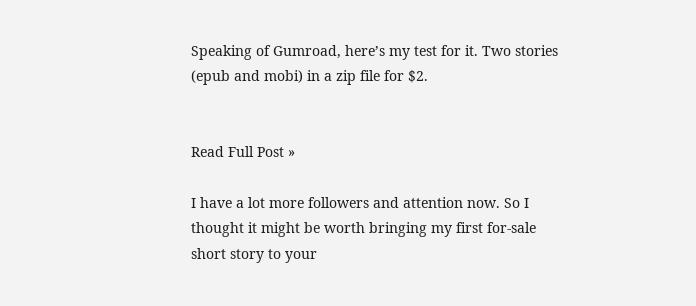Speaking of Gumroad, here’s my test for it. Two stories (epub and mobi) in a zip file for $2.


Read Full Post »

I have a lot more followers and attention now. So I thought it might be worth bringing my first for-sale short story to your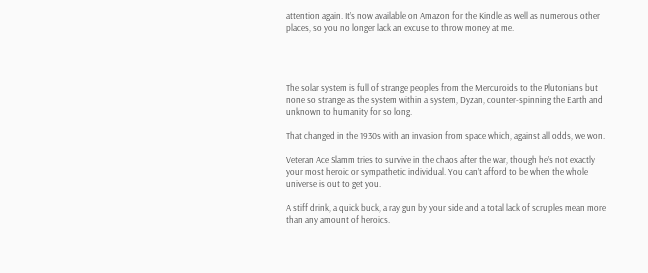attention again. It’s now available on Amazon for the Kindle as well as numerous other places, so you no longer lack an excuse to throw money at me.




The solar system is full of strange peoples from the Mercuroids to the Plutonians but none so strange as the system within a system, Dyzan, counter-spinning the Earth and unknown to humanity for so long.

That changed in the 1930s with an invasion from space which, against all odds, we won.

Veteran Ace Slamm tries to survive in the chaos after the war, though he’s not exactly your most heroic or sympathetic individual. You can’t afford to be when the whole universe is out to get you.

A stiff drink, a quick buck, a ray gun by your side and a total lack of scruples mean more than any amount of heroics.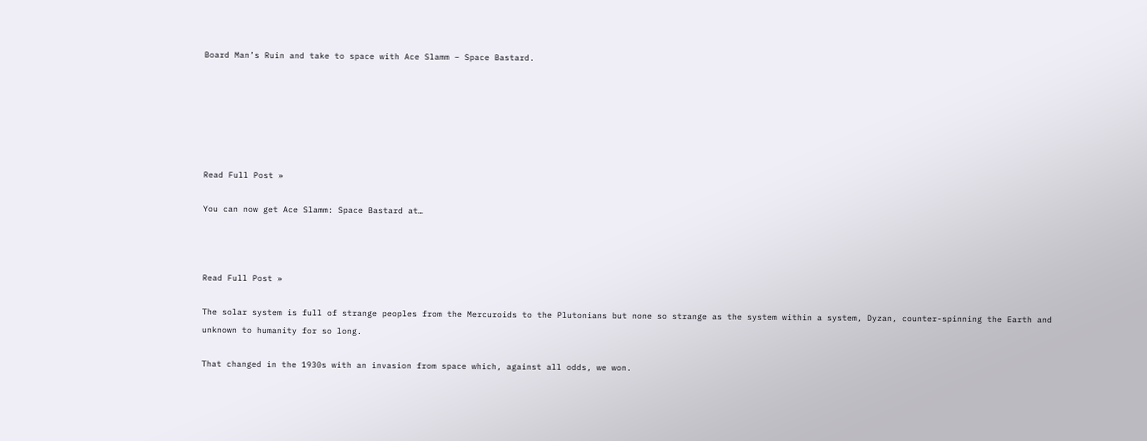Board Man’s Ruin and take to space with Ace Slamm – Space Bastard.






Read Full Post »

You can now get Ace Slamm: Space Bastard at…



Read Full Post »

The solar system is full of strange peoples from the Mercuroids to the Plutonians but none so strange as the system within a system, Dyzan, counter-spinning the Earth and unknown to humanity for so long.

That changed in the 1930s with an invasion from space which, against all odds, we won.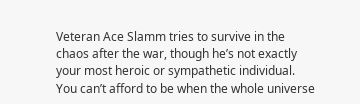Veteran Ace Slamm tries to survive in the chaos after the war, though he’s not exactly your most heroic or sympathetic individual. You can’t afford to be when the whole universe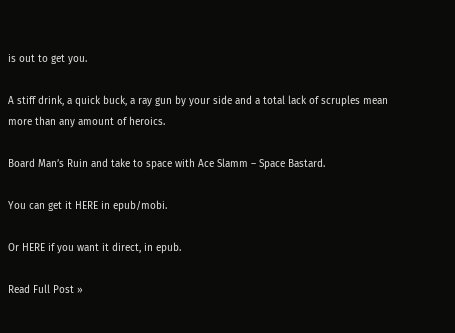is out to get you.

A stiff drink, a quick buck, a ray gun by your side and a total lack of scruples mean more than any amount of heroics.

Board Man’s Ruin and take to space with Ace Slamm – Space Bastard.

You can get it HERE in epub/mobi.

Or HERE if you want it direct, in epub.

Read Full Post »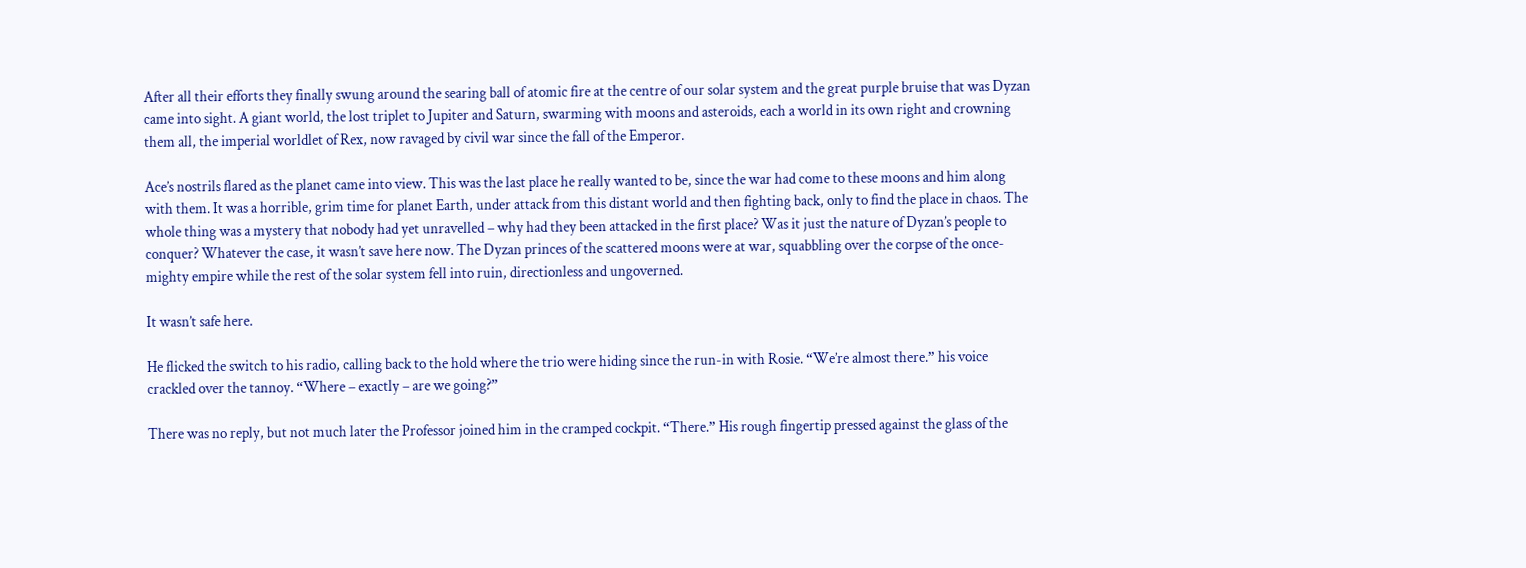After all their efforts they finally swung around the searing ball of atomic fire at the centre of our solar system and the great purple bruise that was Dyzan came into sight. A giant world, the lost triplet to Jupiter and Saturn, swarming with moons and asteroids, each a world in its own right and crowning them all, the imperial worldlet of Rex, now ravaged by civil war since the fall of the Emperor.

Ace’s nostrils flared as the planet came into view. This was the last place he really wanted to be, since the war had come to these moons and him along with them. It was a horrible, grim time for planet Earth, under attack from this distant world and then fighting back, only to find the place in chaos. The whole thing was a mystery that nobody had yet unravelled – why had they been attacked in the first place? Was it just the nature of Dyzan’s people to conquer? Whatever the case, it wasn’t save here now. The Dyzan princes of the scattered moons were at war, squabbling over the corpse of the once-mighty empire while the rest of the solar system fell into ruin, directionless and ungoverned.

It wasn’t safe here.

He flicked the switch to his radio, calling back to the hold where the trio were hiding since the run-in with Rosie. “We’re almost there.” his voice crackled over the tannoy. “Where – exactly – are we going?”

There was no reply, but not much later the Professor joined him in the cramped cockpit. “There.” His rough fingertip pressed against the glass of the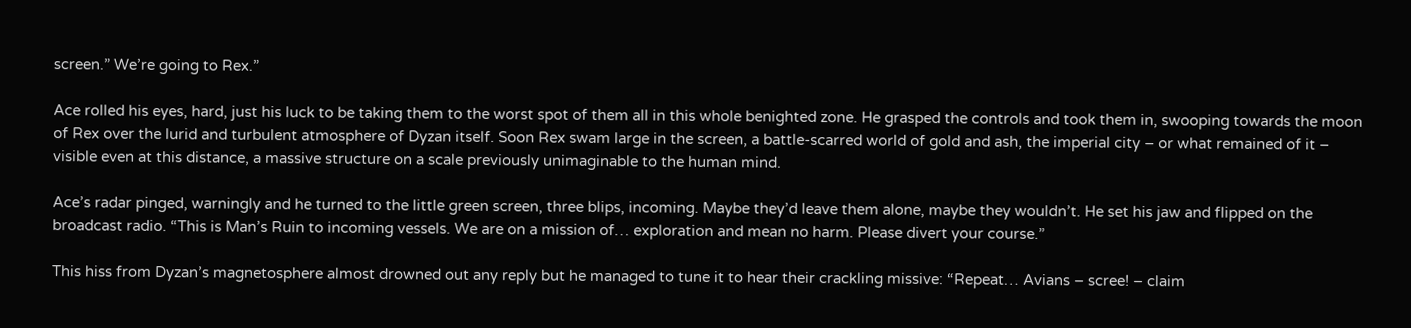screen.” We’re going to Rex.”

Ace rolled his eyes, hard, just his luck to be taking them to the worst spot of them all in this whole benighted zone. He grasped the controls and took them in, swooping towards the moon of Rex over the lurid and turbulent atmosphere of Dyzan itself. Soon Rex swam large in the screen, a battle-scarred world of gold and ash, the imperial city – or what remained of it – visible even at this distance, a massive structure on a scale previously unimaginable to the human mind.

Ace’s radar pinged, warningly and he turned to the little green screen, three blips, incoming. Maybe they’d leave them alone, maybe they wouldn’t. He set his jaw and flipped on the broadcast radio. “This is Man’s Ruin to incoming vessels. We are on a mission of… exploration and mean no harm. Please divert your course.”

This hiss from Dyzan’s magnetosphere almost drowned out any reply but he managed to tune it to hear their crackling missive: “Repeat… Avians – scree! – claim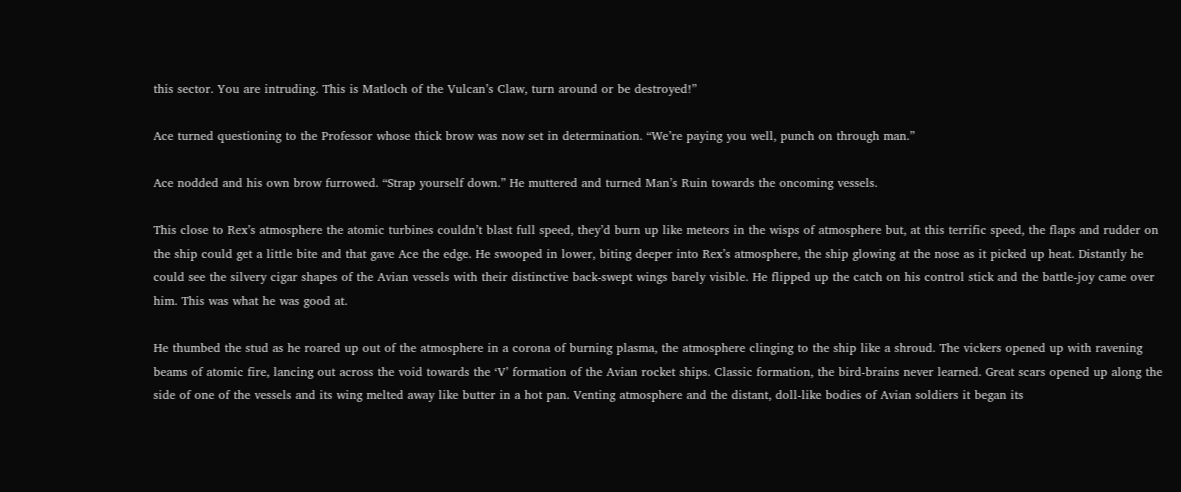this sector. You are intruding. This is Matloch of the Vulcan’s Claw, turn around or be destroyed!”

Ace turned questioning to the Professor whose thick brow was now set in determination. “We’re paying you well, punch on through man.”

Ace nodded and his own brow furrowed. “Strap yourself down.” He muttered and turned Man’s Ruin towards the oncoming vessels.

This close to Rex’s atmosphere the atomic turbines couldn’t blast full speed, they’d burn up like meteors in the wisps of atmosphere but, at this terrific speed, the flaps and rudder on the ship could get a little bite and that gave Ace the edge. He swooped in lower, biting deeper into Rex’s atmosphere, the ship glowing at the nose as it picked up heat. Distantly he could see the silvery cigar shapes of the Avian vessels with their distinctive back-swept wings barely visible. He flipped up the catch on his control stick and the battle-joy came over him. This was what he was good at.

He thumbed the stud as he roared up out of the atmosphere in a corona of burning plasma, the atmosphere clinging to the ship like a shroud. The vickers opened up with ravening beams of atomic fire, lancing out across the void towards the ‘V’ formation of the Avian rocket ships. Classic formation, the bird-brains never learned. Great scars opened up along the side of one of the vessels and its wing melted away like butter in a hot pan. Venting atmosphere and the distant, doll-like bodies of Avian soldiers it began its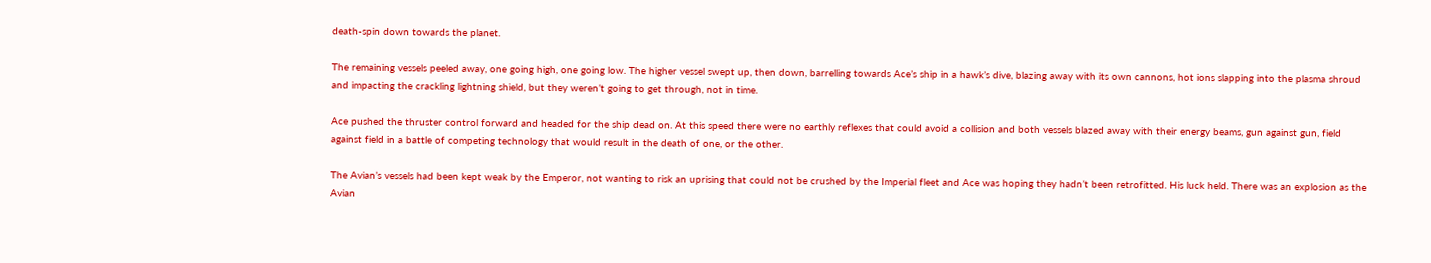death-spin down towards the planet.

The remaining vessels peeled away, one going high, one going low. The higher vessel swept up, then down, barrelling towards Ace’s ship in a hawk’s dive, blazing away with its own cannons, hot ions slapping into the plasma shroud and impacting the crackling lightning shield, but they weren’t going to get through, not in time.

Ace pushed the thruster control forward and headed for the ship dead on. At this speed there were no earthly reflexes that could avoid a collision and both vessels blazed away with their energy beams, gun against gun, field against field in a battle of competing technology that would result in the death of one, or the other.

The Avian’s vessels had been kept weak by the Emperor, not wanting to risk an uprising that could not be crushed by the Imperial fleet and Ace was hoping they hadn’t been retrofitted. His luck held. There was an explosion as the Avian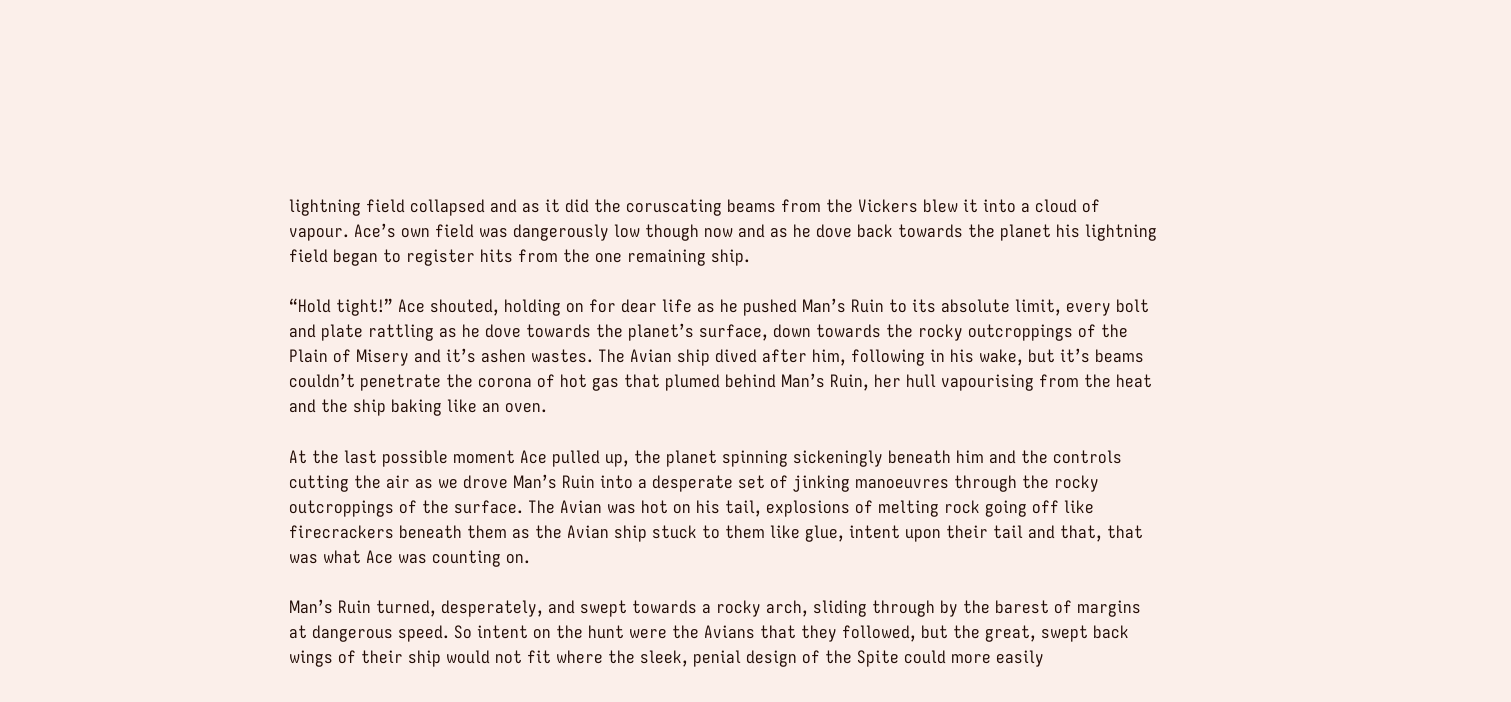lightning field collapsed and as it did the coruscating beams from the Vickers blew it into a cloud of vapour. Ace’s own field was dangerously low though now and as he dove back towards the planet his lightning field began to register hits from the one remaining ship.

“Hold tight!” Ace shouted, holding on for dear life as he pushed Man’s Ruin to its absolute limit, every bolt and plate rattling as he dove towards the planet’s surface, down towards the rocky outcroppings of the Plain of Misery and it’s ashen wastes. The Avian ship dived after him, following in his wake, but it’s beams couldn’t penetrate the corona of hot gas that plumed behind Man’s Ruin, her hull vapourising from the heat and the ship baking like an oven.

At the last possible moment Ace pulled up, the planet spinning sickeningly beneath him and the controls cutting the air as we drove Man’s Ruin into a desperate set of jinking manoeuvres through the rocky outcroppings of the surface. The Avian was hot on his tail, explosions of melting rock going off like firecrackers beneath them as the Avian ship stuck to them like glue, intent upon their tail and that, that was what Ace was counting on.

Man’s Ruin turned, desperately, and swept towards a rocky arch, sliding through by the barest of margins at dangerous speed. So intent on the hunt were the Avians that they followed, but the great, swept back wings of their ship would not fit where the sleek, penial design of the Spite could more easily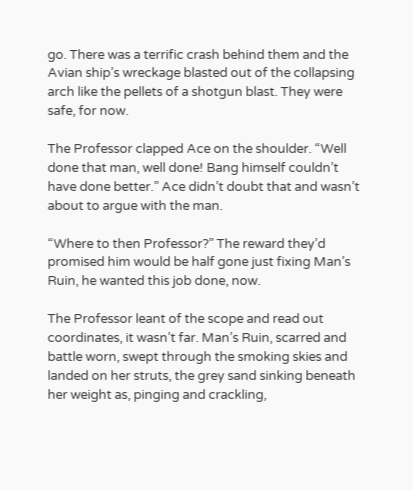go. There was a terrific crash behind them and the Avian ship’s wreckage blasted out of the collapsing arch like the pellets of a shotgun blast. They were safe, for now.

The Professor clapped Ace on the shoulder. “Well done that man, well done! Bang himself couldn’t have done better.” Ace didn’t doubt that and wasn’t about to argue with the man.

“Where to then Professor?” The reward they’d promised him would be half gone just fixing Man’s Ruin, he wanted this job done, now.

The Professor leant of the scope and read out coordinates, it wasn’t far. Man’s Ruin, scarred and battle worn, swept through the smoking skies and landed on her struts, the grey sand sinking beneath her weight as, pinging and crackling,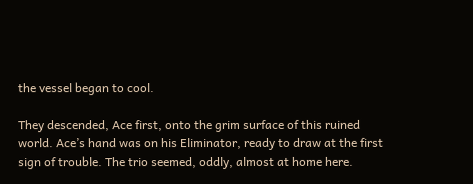the vessel began to cool.

They descended, Ace first, onto the grim surface of this ruined world. Ace’s hand was on his Eliminator, ready to draw at the first sign of trouble. The trio seemed, oddly, almost at home here.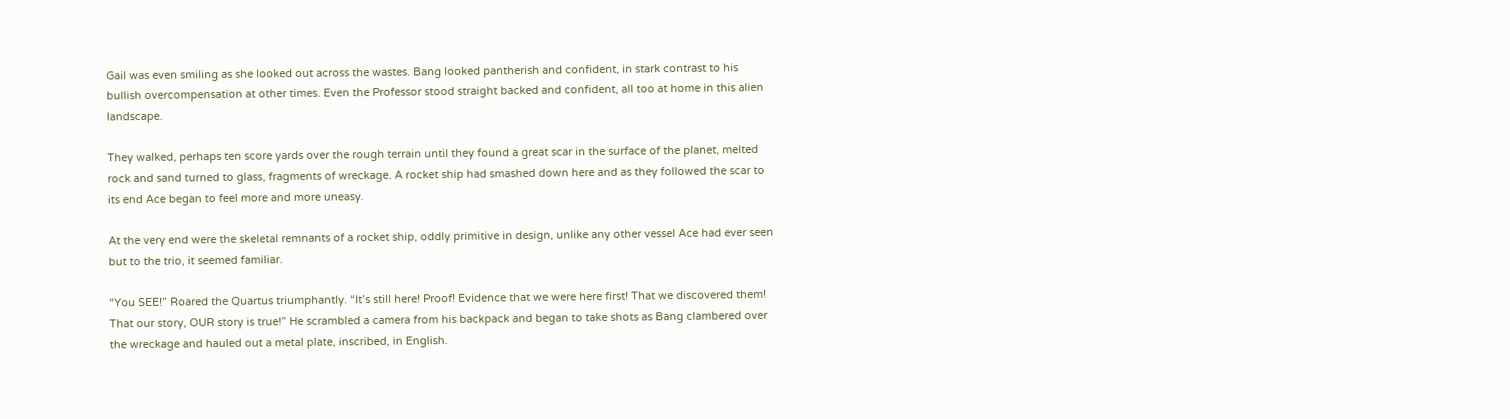Gail was even smiling as she looked out across the wastes. Bang looked pantherish and confident, in stark contrast to his bullish overcompensation at other times. Even the Professor stood straight backed and confident, all too at home in this alien landscape.

They walked, perhaps ten score yards over the rough terrain until they found a great scar in the surface of the planet, melted rock and sand turned to glass, fragments of wreckage. A rocket ship had smashed down here and as they followed the scar to its end Ace began to feel more and more uneasy.

At the very end were the skeletal remnants of a rocket ship, oddly primitive in design, unlike any other vessel Ace had ever seen but to the trio, it seemed familiar.

“You SEE!” Roared the Quartus triumphantly. “It’s still here! Proof! Evidence that we were here first! That we discovered them! That our story, OUR story is true!” He scrambled a camera from his backpack and began to take shots as Bang clambered over the wreckage and hauled out a metal plate, inscribed, in English.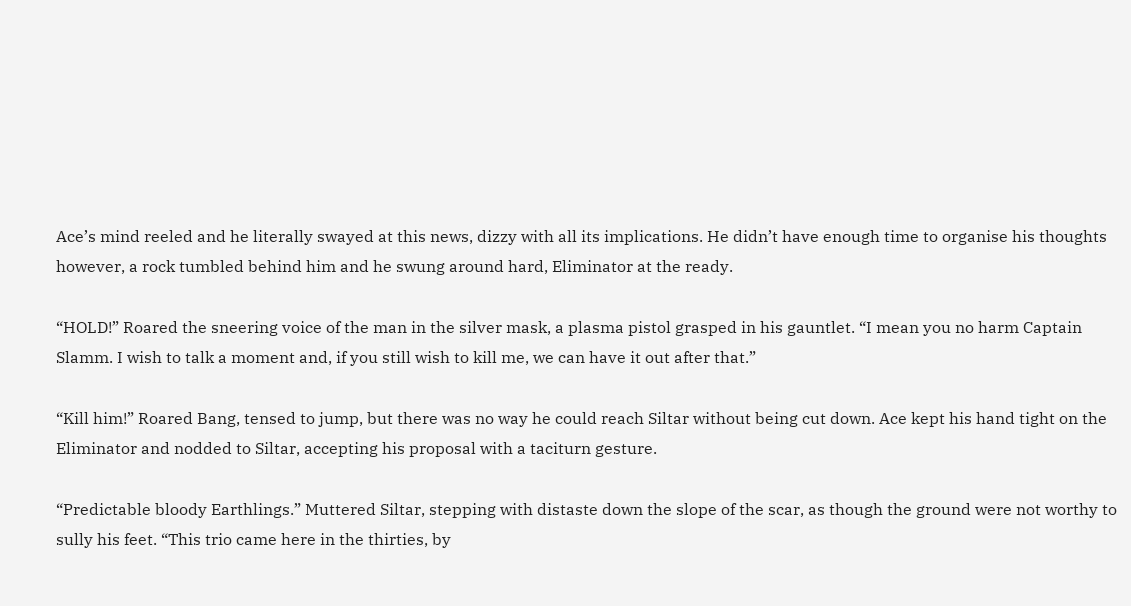Ace’s mind reeled and he literally swayed at this news, dizzy with all its implications. He didn’t have enough time to organise his thoughts however, a rock tumbled behind him and he swung around hard, Eliminator at the ready.

“HOLD!” Roared the sneering voice of the man in the silver mask, a plasma pistol grasped in his gauntlet. “I mean you no harm Captain Slamm. I wish to talk a moment and, if you still wish to kill me, we can have it out after that.”

“Kill him!” Roared Bang, tensed to jump, but there was no way he could reach Siltar without being cut down. Ace kept his hand tight on the Eliminator and nodded to Siltar, accepting his proposal with a taciturn gesture.

“Predictable bloody Earthlings.” Muttered Siltar, stepping with distaste down the slope of the scar, as though the ground were not worthy to sully his feet. “This trio came here in the thirties, by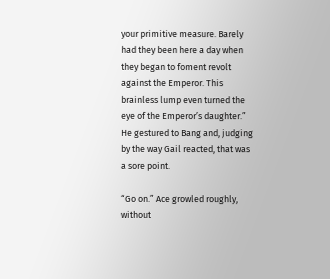your primitive measure. Barely had they been here a day when they began to foment revolt against the Emperor. This brainless lump even turned the eye of the Emperor’s daughter.” He gestured to Bang and, judging by the way Gail reacted, that was a sore point.

“Go on.” Ace growled roughly, without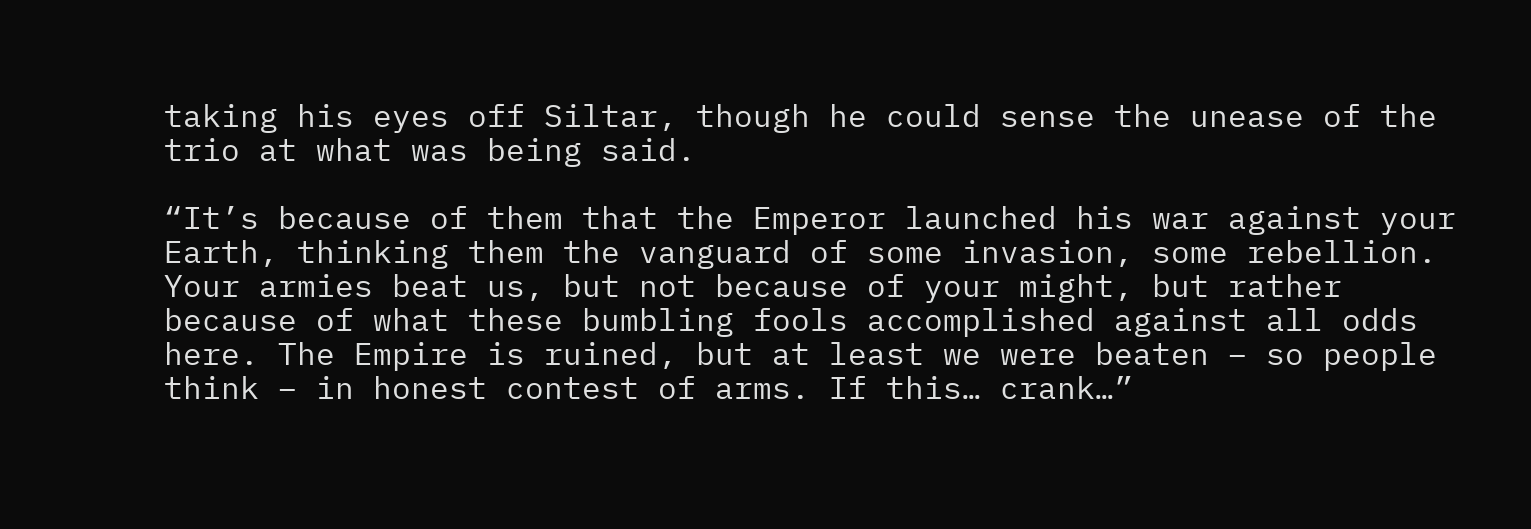taking his eyes off Siltar, though he could sense the unease of the trio at what was being said.

“It’s because of them that the Emperor launched his war against your Earth, thinking them the vanguard of some invasion, some rebellion. Your armies beat us, but not because of your might, but rather because of what these bumbling fools accomplished against all odds here. The Empire is ruined, but at least we were beaten – so people think – in honest contest of arms. If this… crank…”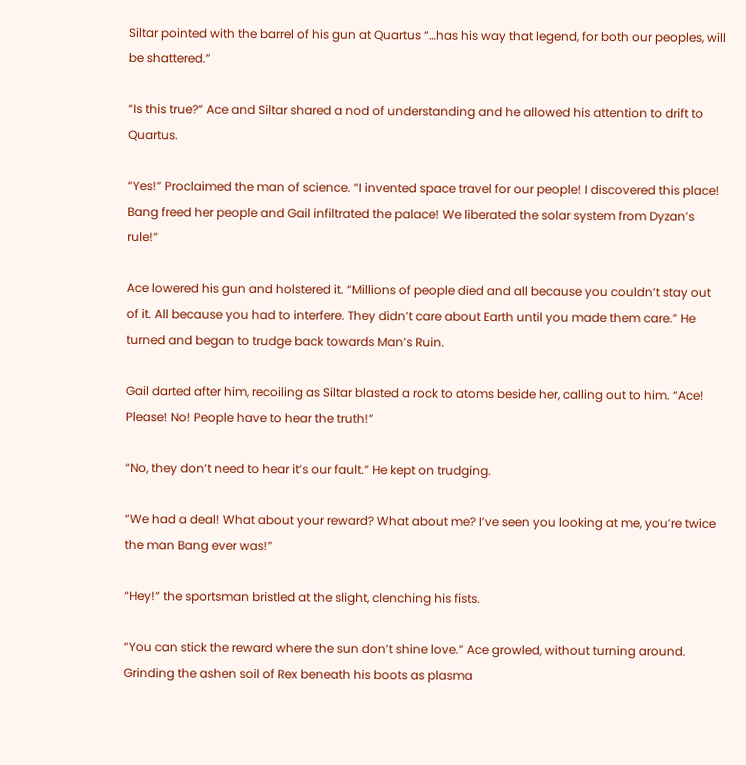Siltar pointed with the barrel of his gun at Quartus “…has his way that legend, for both our peoples, will be shattered.”

“Is this true?” Ace and Siltar shared a nod of understanding and he allowed his attention to drift to Quartus.

“Yes!” Proclaimed the man of science. “I invented space travel for our people! I discovered this place! Bang freed her people and Gail infiltrated the palace! We liberated the solar system from Dyzan’s rule!”

Ace lowered his gun and holstered it. “Millions of people died and all because you couldn’t stay out of it. All because you had to interfere. They didn’t care about Earth until you made them care.” He turned and began to trudge back towards Man’s Ruin.

Gail darted after him, recoiling as Siltar blasted a rock to atoms beside her, calling out to him. “Ace! Please! No! People have to hear the truth!”

“No, they don’t need to hear it’s our fault.” He kept on trudging.

“We had a deal! What about your reward? What about me? I’ve seen you looking at me, you’re twice the man Bang ever was!”

“Hey!” the sportsman bristled at the slight, clenching his fists.

“You can stick the reward where the sun don’t shine love.” Ace growled, without turning around. Grinding the ashen soil of Rex beneath his boots as plasma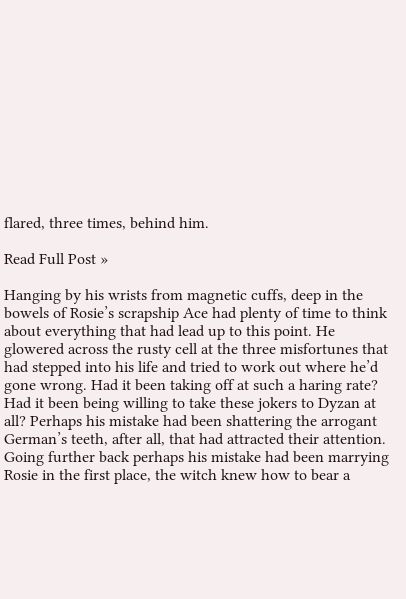flared, three times, behind him.

Read Full Post »

Hanging by his wrists from magnetic cuffs, deep in the bowels of Rosie’s scrapship Ace had plenty of time to think about everything that had lead up to this point. He glowered across the rusty cell at the three misfortunes that had stepped into his life and tried to work out where he’d gone wrong. Had it been taking off at such a haring rate? Had it been being willing to take these jokers to Dyzan at all? Perhaps his mistake had been shattering the arrogant German’s teeth, after all, that had attracted their attention. Going further back perhaps his mistake had been marrying Rosie in the first place, the witch knew how to bear a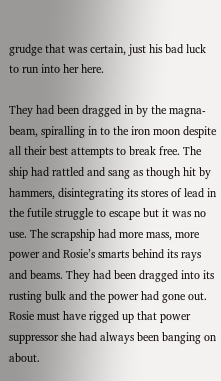grudge that was certain, just his bad luck to run into her here.

They had been dragged in by the magna-beam, spiralling in to the iron moon despite all their best attempts to break free. The ship had rattled and sang as though hit by hammers, disintegrating its stores of lead in the futile struggle to escape but it was no use. The scrapship had more mass, more power and Rosie’s smarts behind its rays and beams. They had been dragged into its rusting bulk and the power had gone out. Rosie must have rigged up that power suppressor she had always been banging on about.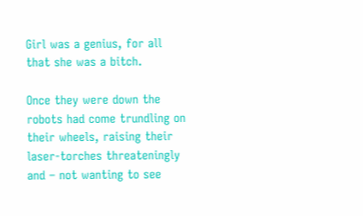Girl was a genius, for all that she was a bitch.

Once they were down the robots had come trundling on their wheels, raising their laser-torches threateningly and – not wanting to see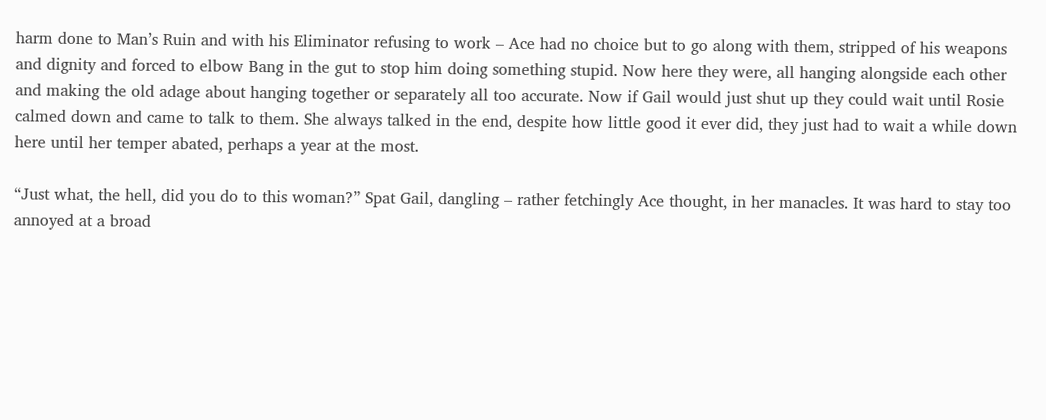harm done to Man’s Ruin and with his Eliminator refusing to work – Ace had no choice but to go along with them, stripped of his weapons and dignity and forced to elbow Bang in the gut to stop him doing something stupid. Now here they were, all hanging alongside each other and making the old adage about hanging together or separately all too accurate. Now if Gail would just shut up they could wait until Rosie calmed down and came to talk to them. She always talked in the end, despite how little good it ever did, they just had to wait a while down here until her temper abated, perhaps a year at the most.

“Just what, the hell, did you do to this woman?” Spat Gail, dangling – rather fetchingly Ace thought, in her manacles. It was hard to stay too annoyed at a broad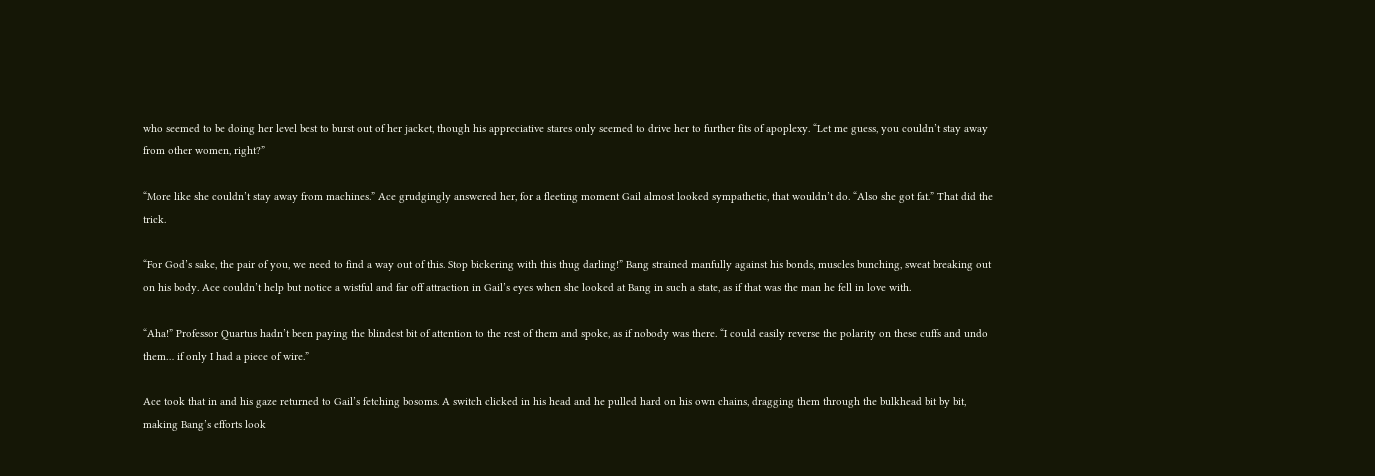who seemed to be doing her level best to burst out of her jacket, though his appreciative stares only seemed to drive her to further fits of apoplexy. “Let me guess, you couldn’t stay away from other women, right?”

“More like she couldn’t stay away from machines.” Ace grudgingly answered her, for a fleeting moment Gail almost looked sympathetic, that wouldn’t do. “Also she got fat.” That did the trick.

“For God’s sake, the pair of you, we need to find a way out of this. Stop bickering with this thug darling!” Bang strained manfully against his bonds, muscles bunching, sweat breaking out on his body. Ace couldn’t help but notice a wistful and far off attraction in Gail’s eyes when she looked at Bang in such a state, as if that was the man he fell in love with.

“Aha!” Professor Quartus hadn’t been paying the blindest bit of attention to the rest of them and spoke, as if nobody was there. “I could easily reverse the polarity on these cuffs and undo them… if only I had a piece of wire.”

Ace took that in and his gaze returned to Gail’s fetching bosoms. A switch clicked in his head and he pulled hard on his own chains, dragging them through the bulkhead bit by bit, making Bang’s efforts look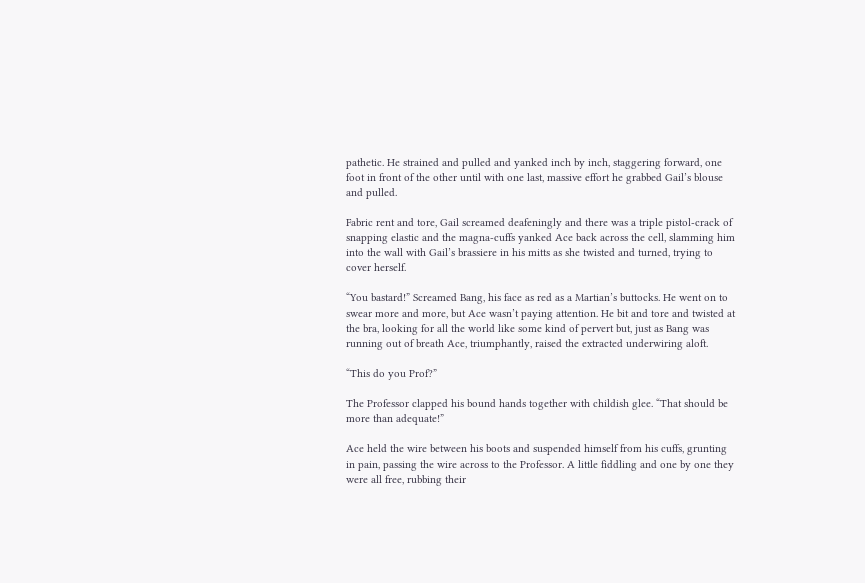pathetic. He strained and pulled and yanked inch by inch, staggering forward, one foot in front of the other until with one last, massive effort he grabbed Gail’s blouse and pulled.

Fabric rent and tore, Gail screamed deafeningly and there was a triple pistol-crack of snapping elastic and the magna-cuffs yanked Ace back across the cell, slamming him into the wall with Gail’s brassiere in his mitts as she twisted and turned, trying to cover herself.

“You bastard!” Screamed Bang, his face as red as a Martian’s buttocks. He went on to swear more and more, but Ace wasn’t paying attention. He bit and tore and twisted at the bra, looking for all the world like some kind of pervert but, just as Bang was running out of breath Ace, triumphantly, raised the extracted underwiring aloft.

“This do you Prof?”

The Professor clapped his bound hands together with childish glee. “That should be more than adequate!”

Ace held the wire between his boots and suspended himself from his cuffs, grunting in pain, passing the wire across to the Professor. A little fiddling and one by one they were all free, rubbing their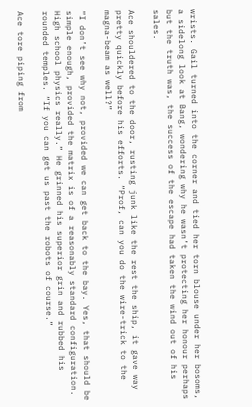wrists. Gail turned into the corner and tied her torn blouse under her bosoms, a sidelong look at Bang, wondering why he wasn’t protecting her honour perhaps but the truth was, the success of the escape had taken the wind out of his sales.

Ace shouldered to the door, rusting junk like the rest the ship, it gave way pretty quickly before his efforts. “Prof, can you do the wire-trick to the magna-beam as well?”

“I don’t see why not, provided we can get back to the bay. Yes, that should be simple enough, provided the matrix is of a reasonably standard configuration. High school physics really.” He grinned his superior grin and rubbed his rounded temples. “If you can get us past the robots of course.”

Ace tore piping from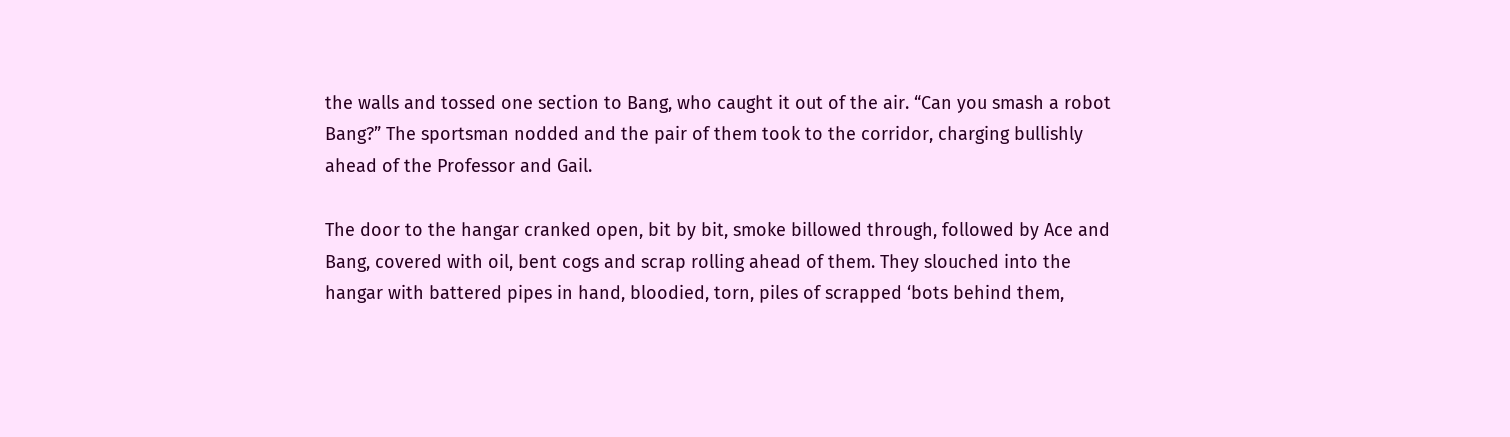the walls and tossed one section to Bang, who caught it out of the air. “Can you smash a robot Bang?” The sportsman nodded and the pair of them took to the corridor, charging bullishly ahead of the Professor and Gail.

The door to the hangar cranked open, bit by bit, smoke billowed through, followed by Ace and Bang, covered with oil, bent cogs and scrap rolling ahead of them. They slouched into the hangar with battered pipes in hand, bloodied, torn, piles of scrapped ‘bots behind them,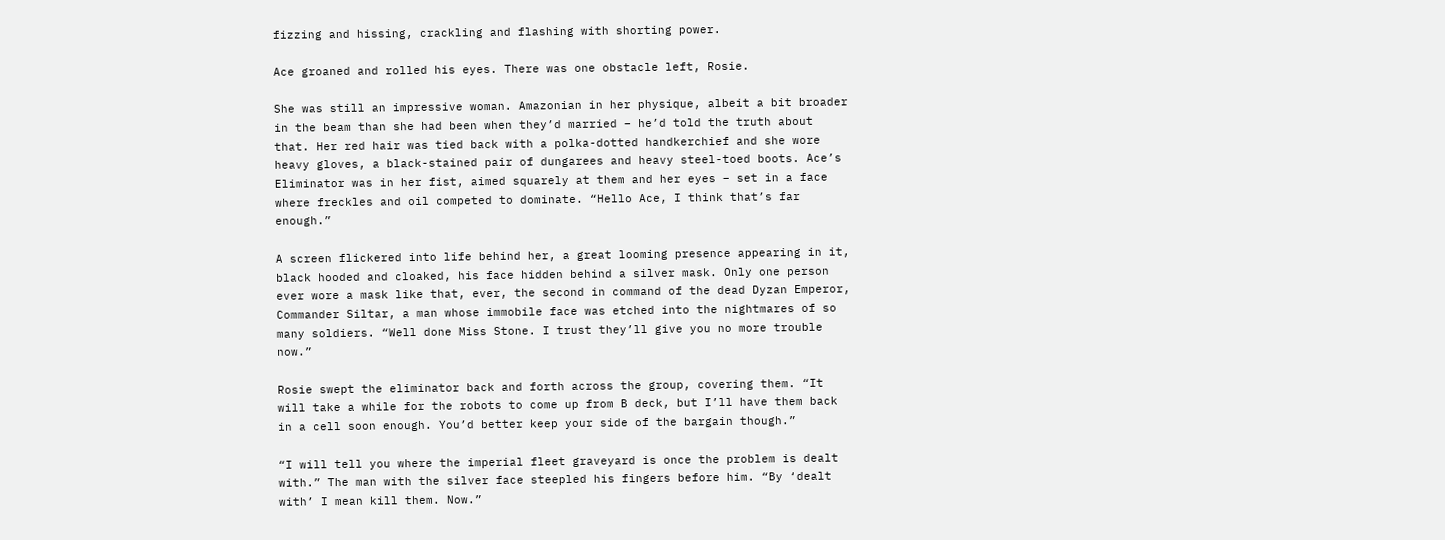fizzing and hissing, crackling and flashing with shorting power.

Ace groaned and rolled his eyes. There was one obstacle left, Rosie.

She was still an impressive woman. Amazonian in her physique, albeit a bit broader in the beam than she had been when they’d married – he’d told the truth about that. Her red hair was tied back with a polka-dotted handkerchief and she wore heavy gloves, a black-stained pair of dungarees and heavy steel-toed boots. Ace’s Eliminator was in her fist, aimed squarely at them and her eyes – set in a face where freckles and oil competed to dominate. “Hello Ace, I think that’s far enough.”

A screen flickered into life behind her, a great looming presence appearing in it, black hooded and cloaked, his face hidden behind a silver mask. Only one person ever wore a mask like that, ever, the second in command of the dead Dyzan Emperor, Commander Siltar, a man whose immobile face was etched into the nightmares of so many soldiers. “Well done Miss Stone. I trust they’ll give you no more trouble now.”

Rosie swept the eliminator back and forth across the group, covering them. “It will take a while for the robots to come up from B deck, but I’ll have them back in a cell soon enough. You’d better keep your side of the bargain though.”

“I will tell you where the imperial fleet graveyard is once the problem is dealt with.” The man with the silver face steepled his fingers before him. “By ‘dealt with’ I mean kill them. Now.”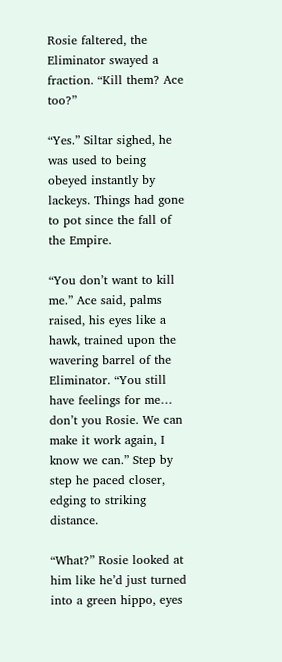Rosie faltered, the Eliminator swayed a fraction. “Kill them? Ace too?”

“Yes.” Siltar sighed, he was used to being obeyed instantly by lackeys. Things had gone to pot since the fall of the Empire.

“You don’t want to kill me.” Ace said, palms raised, his eyes like a hawk, trained upon the wavering barrel of the Eliminator. “You still have feelings for me… don’t you Rosie. We can make it work again, I know we can.” Step by step he paced closer, edging to striking distance.

“What?” Rosie looked at him like he’d just turned into a green hippo, eyes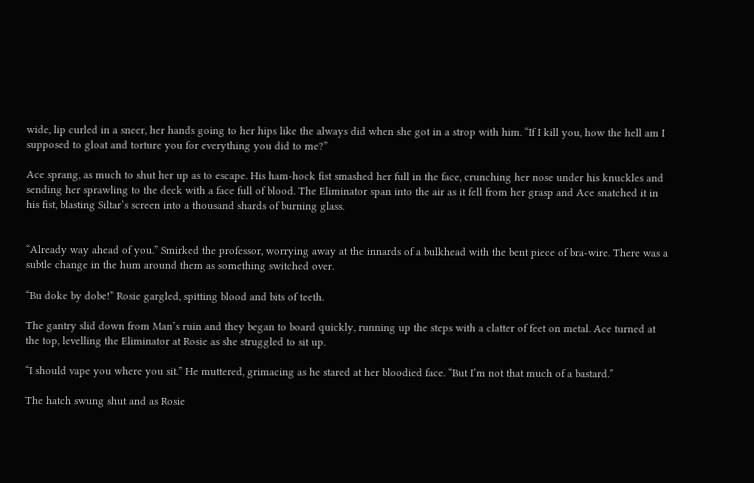wide, lip curled in a sneer, her hands going to her hips like the always did when she got in a strop with him. “If I kill you, how the hell am I supposed to gloat and torture you for everything you did to me?”

Ace sprang, as much to shut her up as to escape. His ham-hock fist smashed her full in the face, crunching her nose under his knuckles and sending her sprawling to the deck with a face full of blood. The Eliminator span into the air as it fell from her grasp and Ace snatched it in his fist, blasting Siltar’s screen into a thousand shards of burning glass.


“Already way ahead of you.” Smirked the professor, worrying away at the innards of a bulkhead with the bent piece of bra-wire. There was a subtle change in the hum around them as something switched over.

“Bu doke by dobe!” Rosie gargled, spitting blood and bits of teeth.

The gantry slid down from Man’s ruin and they began to board quickly, running up the steps with a clatter of feet on metal. Ace turned at the top, levelling the Eliminator at Rosie as she struggled to sit up.

“I should vape you where you sit.” He muttered, grimacing as he stared at her bloodied face. “But I’m not that much of a bastard.”

The hatch swung shut and as Rosie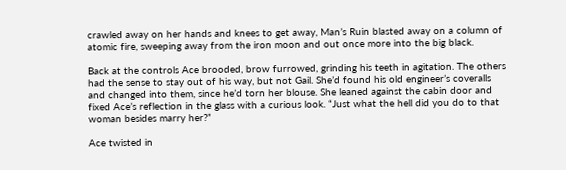crawled away on her hands and knees to get away, Man’s Ruin blasted away on a column of atomic fire, sweeping away from the iron moon and out once more into the big black.

Back at the controls Ace brooded, brow furrowed, grinding his teeth in agitation. The others had the sense to stay out of his way, but not Gail. She’d found his old engineer’s coveralls and changed into them, since he’d torn her blouse. She leaned against the cabin door and fixed Ace’s reflection in the glass with a curious look. “Just what the hell did you do to that woman besides marry her?”

Ace twisted in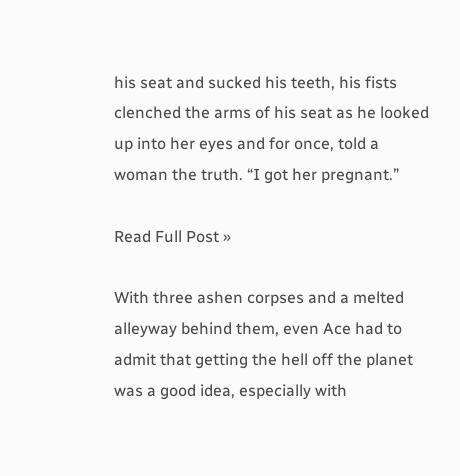his seat and sucked his teeth, his fists clenched the arms of his seat as he looked up into her eyes and for once, told a woman the truth. “I got her pregnant.”

Read Full Post »

With three ashen corpses and a melted alleyway behind them, even Ace had to admit that getting the hell off the planet was a good idea, especially with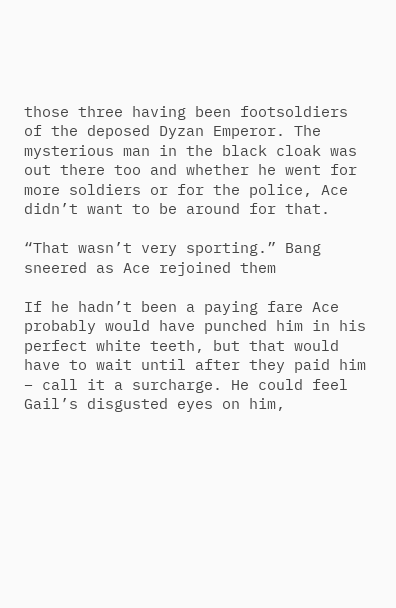those three having been footsoldiers of the deposed Dyzan Emperor. The mysterious man in the black cloak was out there too and whether he went for more soldiers or for the police, Ace didn’t want to be around for that.

“That wasn’t very sporting.” Bang sneered as Ace rejoined them

If he hadn’t been a paying fare Ace probably would have punched him in his perfect white teeth, but that would have to wait until after they paid him – call it a surcharge. He could feel Gail’s disgusted eyes on him,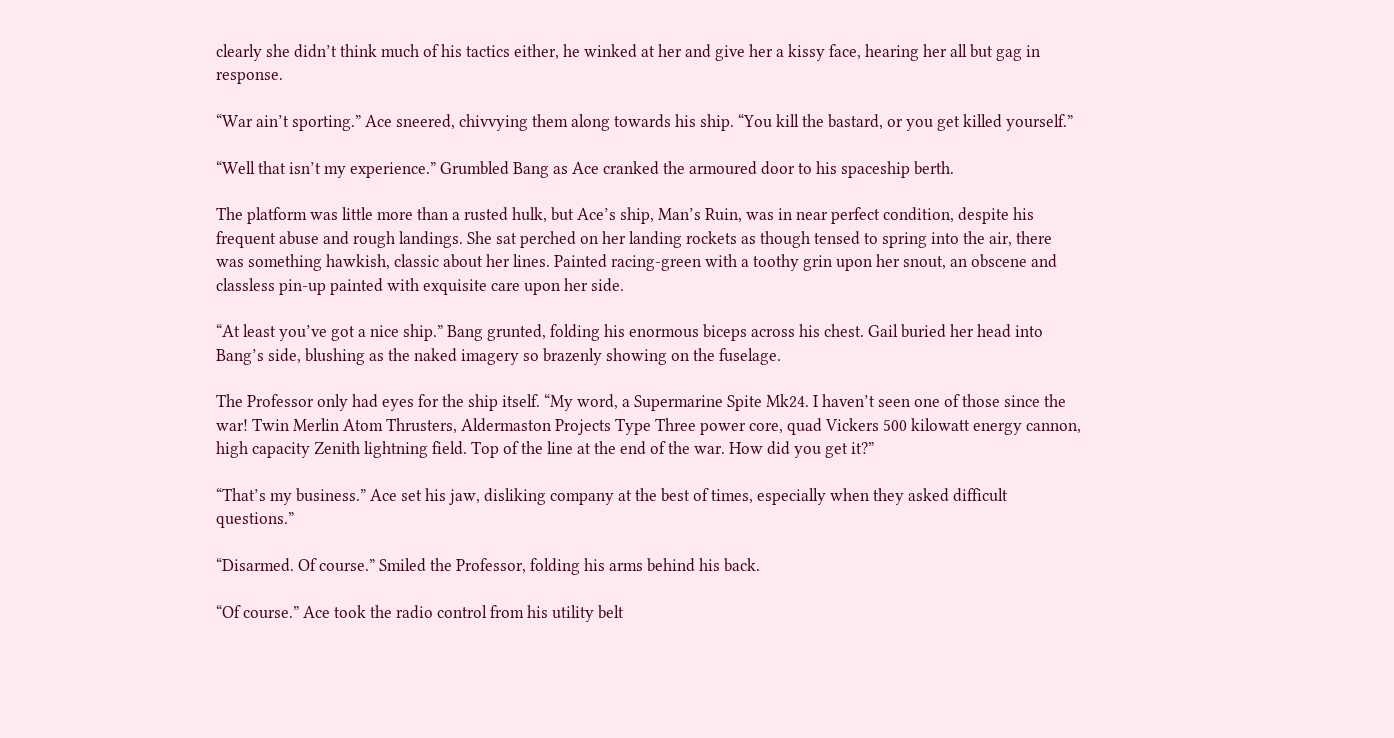clearly she didn’t think much of his tactics either, he winked at her and give her a kissy face, hearing her all but gag in response.

“War ain’t sporting.” Ace sneered, chivvying them along towards his ship. “You kill the bastard, or you get killed yourself.”

“Well that isn’t my experience.” Grumbled Bang as Ace cranked the armoured door to his spaceship berth.

The platform was little more than a rusted hulk, but Ace’s ship, Man’s Ruin, was in near perfect condition, despite his frequent abuse and rough landings. She sat perched on her landing rockets as though tensed to spring into the air, there was something hawkish, classic about her lines. Painted racing-green with a toothy grin upon her snout, an obscene and classless pin-up painted with exquisite care upon her side.

“At least you’ve got a nice ship.” Bang grunted, folding his enormous biceps across his chest. Gail buried her head into Bang’s side, blushing as the naked imagery so brazenly showing on the fuselage.

The Professor only had eyes for the ship itself. “My word, a Supermarine Spite Mk24. I haven’t seen one of those since the war! Twin Merlin Atom Thrusters, Aldermaston Projects Type Three power core, quad Vickers 500 kilowatt energy cannon, high capacity Zenith lightning field. Top of the line at the end of the war. How did you get it?”

“That’s my business.” Ace set his jaw, disliking company at the best of times, especially when they asked difficult questions.”

“Disarmed. Of course.” Smiled the Professor, folding his arms behind his back.

“Of course.” Ace took the radio control from his utility belt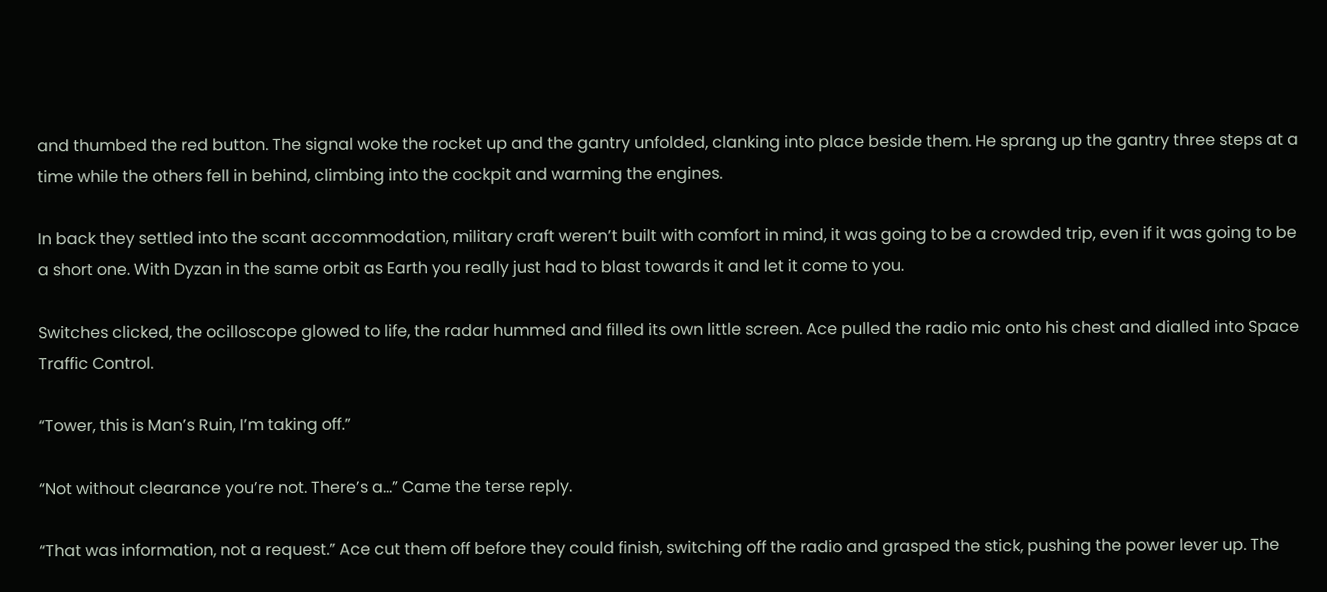and thumbed the red button. The signal woke the rocket up and the gantry unfolded, clanking into place beside them. He sprang up the gantry three steps at a time while the others fell in behind, climbing into the cockpit and warming the engines.

In back they settled into the scant accommodation, military craft weren’t built with comfort in mind, it was going to be a crowded trip, even if it was going to be a short one. With Dyzan in the same orbit as Earth you really just had to blast towards it and let it come to you.

Switches clicked, the ocilloscope glowed to life, the radar hummed and filled its own little screen. Ace pulled the radio mic onto his chest and dialled into Space Traffic Control.

“Tower, this is Man’s Ruin, I’m taking off.”

“Not without clearance you’re not. There’s a…” Came the terse reply.

“That was information, not a request.” Ace cut them off before they could finish, switching off the radio and grasped the stick, pushing the power lever up. The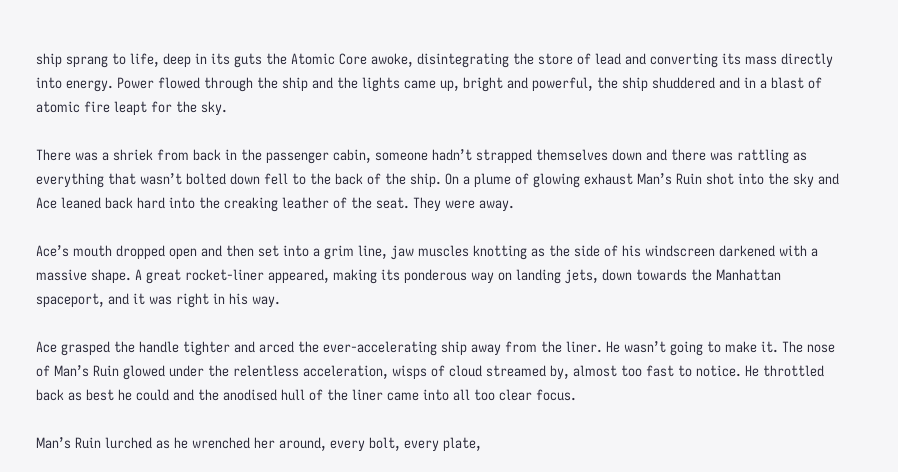ship sprang to life, deep in its guts the Atomic Core awoke, disintegrating the store of lead and converting its mass directly into energy. Power flowed through the ship and the lights came up, bright and powerful, the ship shuddered and in a blast of atomic fire leapt for the sky.

There was a shriek from back in the passenger cabin, someone hadn’t strapped themselves down and there was rattling as everything that wasn’t bolted down fell to the back of the ship. On a plume of glowing exhaust Man’s Ruin shot into the sky and Ace leaned back hard into the creaking leather of the seat. They were away.

Ace’s mouth dropped open and then set into a grim line, jaw muscles knotting as the side of his windscreen darkened with a massive shape. A great rocket-liner appeared, making its ponderous way on landing jets, down towards the Manhattan spaceport, and it was right in his way.

Ace grasped the handle tighter and arced the ever-accelerating ship away from the liner. He wasn’t going to make it. The nose of Man’s Ruin glowed under the relentless acceleration, wisps of cloud streamed by, almost too fast to notice. He throttled back as best he could and the anodised hull of the liner came into all too clear focus.

Man’s Ruin lurched as he wrenched her around, every bolt, every plate,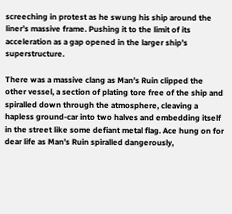screeching in protest as he swung his ship around the liner’s massive frame. Pushing it to the limit of its acceleration as a gap opened in the larger ship’s superstructure.

There was a massive clang as Man’s Ruin clipped the other vessel, a section of plating tore free of the ship and spiralled down through the atmosphere, cleaving a hapless ground-car into two halves and embedding itself in the street like some defiant metal flag. Ace hung on for dear life as Man’s Ruin spiralled dangerously,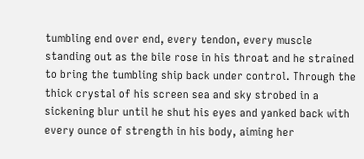tumbling end over end, every tendon, every muscle standing out as the bile rose in his throat and he strained to bring the tumbling ship back under control. Through the thick crystal of his screen sea and sky strobed in a sickening blur until he shut his eyes and yanked back with every ounce of strength in his body, aiming her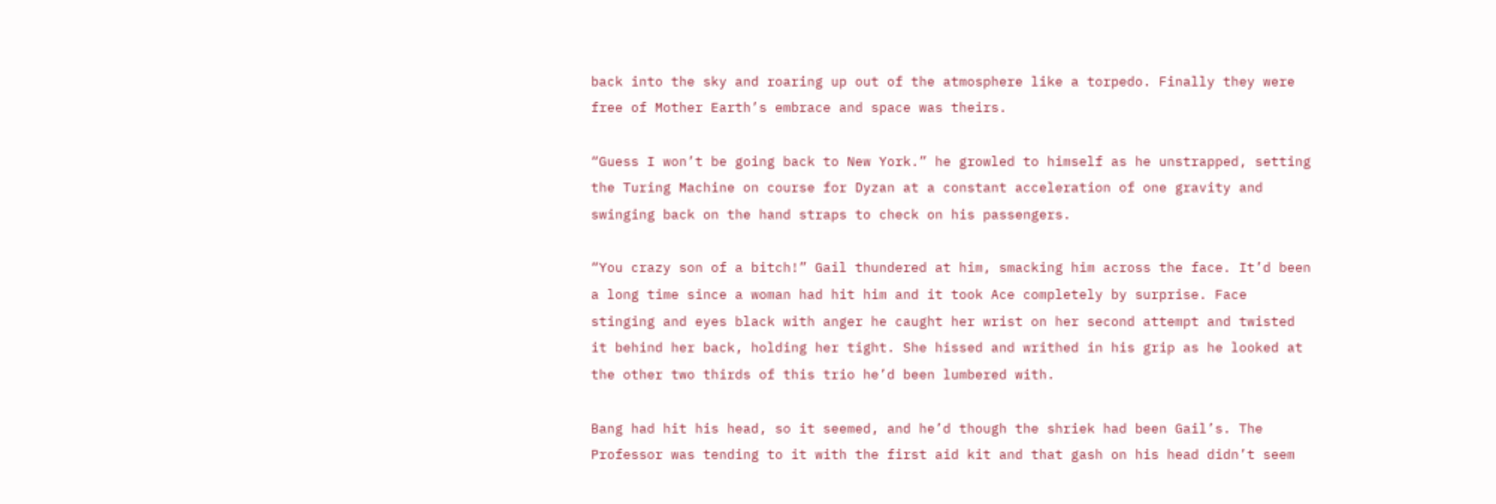back into the sky and roaring up out of the atmosphere like a torpedo. Finally they were free of Mother Earth’s embrace and space was theirs.

“Guess I won’t be going back to New York.” he growled to himself as he unstrapped, setting the Turing Machine on course for Dyzan at a constant acceleration of one gravity and swinging back on the hand straps to check on his passengers.

“You crazy son of a bitch!” Gail thundered at him, smacking him across the face. It’d been a long time since a woman had hit him and it took Ace completely by surprise. Face stinging and eyes black with anger he caught her wrist on her second attempt and twisted it behind her back, holding her tight. She hissed and writhed in his grip as he looked at the other two thirds of this trio he’d been lumbered with.

Bang had hit his head, so it seemed, and he’d though the shriek had been Gail’s. The Professor was tending to it with the first aid kit and that gash on his head didn’t seem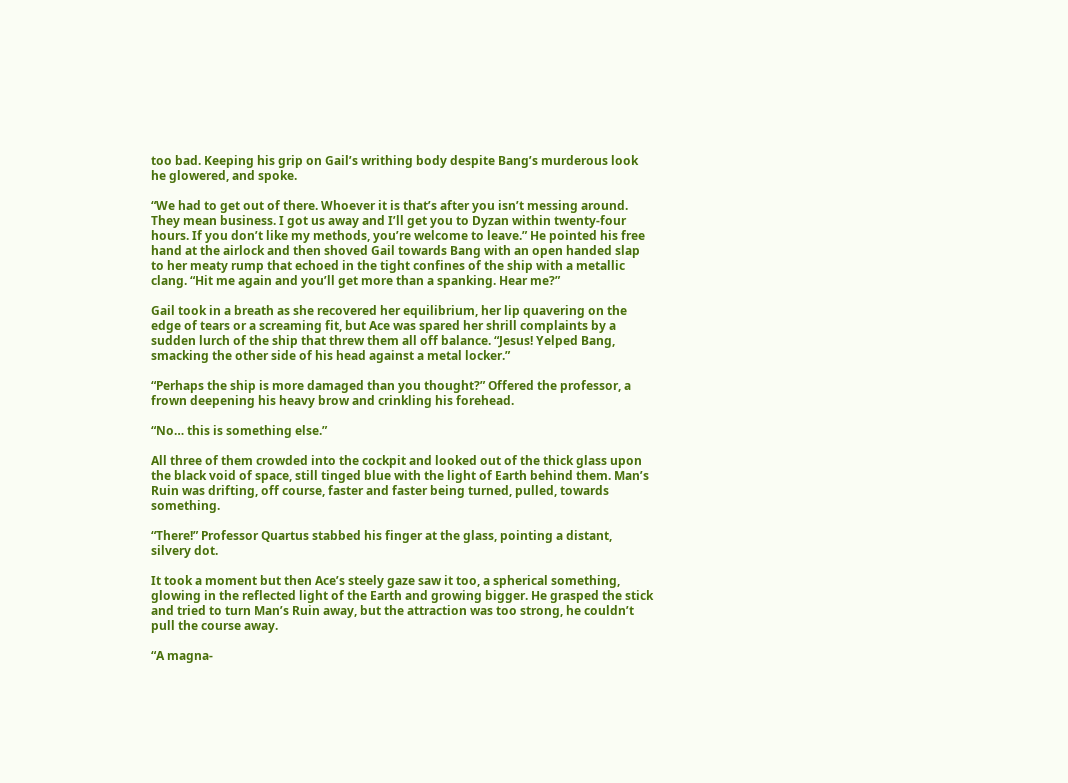too bad. Keeping his grip on Gail’s writhing body despite Bang’s murderous look he glowered, and spoke.

“We had to get out of there. Whoever it is that’s after you isn’t messing around. They mean business. I got us away and I’ll get you to Dyzan within twenty-four hours. If you don’t like my methods, you’re welcome to leave.” He pointed his free hand at the airlock and then shoved Gail towards Bang with an open handed slap to her meaty rump that echoed in the tight confines of the ship with a metallic clang. “Hit me again and you’ll get more than a spanking. Hear me?”

Gail took in a breath as she recovered her equilibrium, her lip quavering on the edge of tears or a screaming fit, but Ace was spared her shrill complaints by a sudden lurch of the ship that threw them all off balance. “Jesus! Yelped Bang, smacking the other side of his head against a metal locker.”

“Perhaps the ship is more damaged than you thought?” Offered the professor, a frown deepening his heavy brow and crinkling his forehead.

“No… this is something else.”

All three of them crowded into the cockpit and looked out of the thick glass upon the black void of space, still tinged blue with the light of Earth behind them. Man’s Ruin was drifting, off course, faster and faster being turned, pulled, towards something.

“There!” Professor Quartus stabbed his finger at the glass, pointing a distant, silvery dot.

It took a moment but then Ace’s steely gaze saw it too, a spherical something, glowing in the reflected light of the Earth and growing bigger. He grasped the stick and tried to turn Man’s Ruin away, but the attraction was too strong, he couldn’t pull the course away.

“A magna-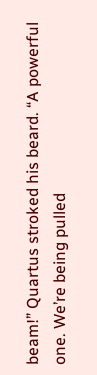beam!” Quartus stroked his beard. “A powerful one. We’re being pulled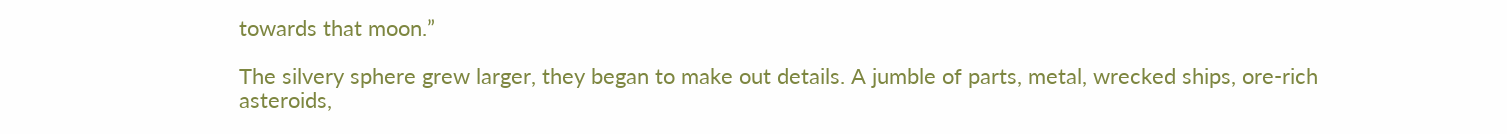towards that moon.”

The silvery sphere grew larger, they began to make out details. A jumble of parts, metal, wrecked ships, ore-rich asteroids,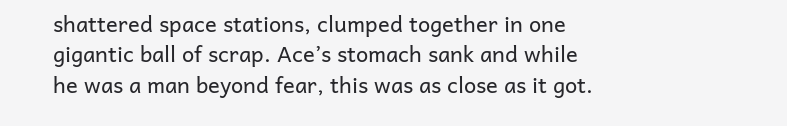shattered space stations, clumped together in one gigantic ball of scrap. Ace’s stomach sank and while he was a man beyond fear, this was as close as it got.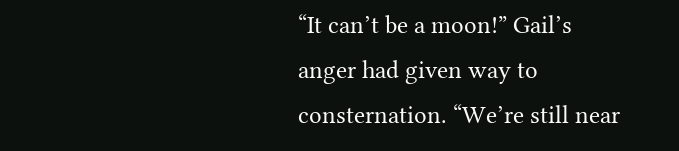“It can’t be a moon!” Gail’s anger had given way to consternation. “We’re still near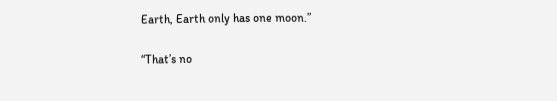Earth, Earth only has one moon.”

“That’s no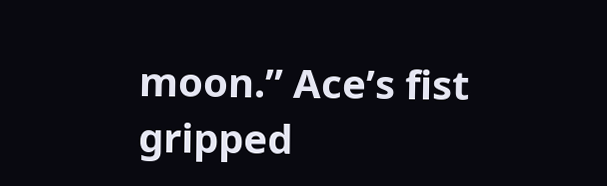moon.” Ace’s fist gripped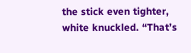the stick even tighter, white knuckled. “That’s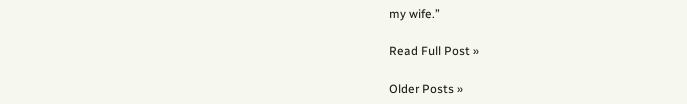my wife.”

Read Full Post »

Older Posts »